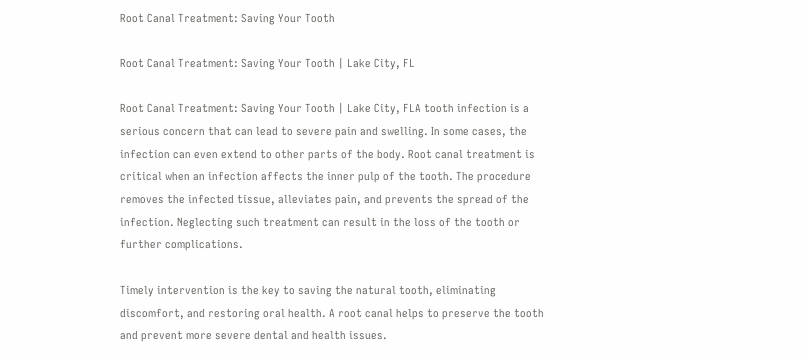Root Canal Treatment: Saving Your Tooth

Root Canal Treatment: Saving Your Tooth | Lake City, FL

Root Canal Treatment: Saving Your Tooth | Lake City, FLA tooth infection is a serious concern that can lead to severe pain and swelling. In some cases, the infection can even extend to other parts of the body. Root canal treatment is critical when an infection affects the inner pulp of the tooth. The procedure removes the infected tissue, alleviates pain, and prevents the spread of the infection. Neglecting such treatment can result in the loss of the tooth or further complications.

Timely intervention is the key to saving the natural tooth, eliminating discomfort, and restoring oral health. A root canal helps to preserve the tooth and prevent more severe dental and health issues.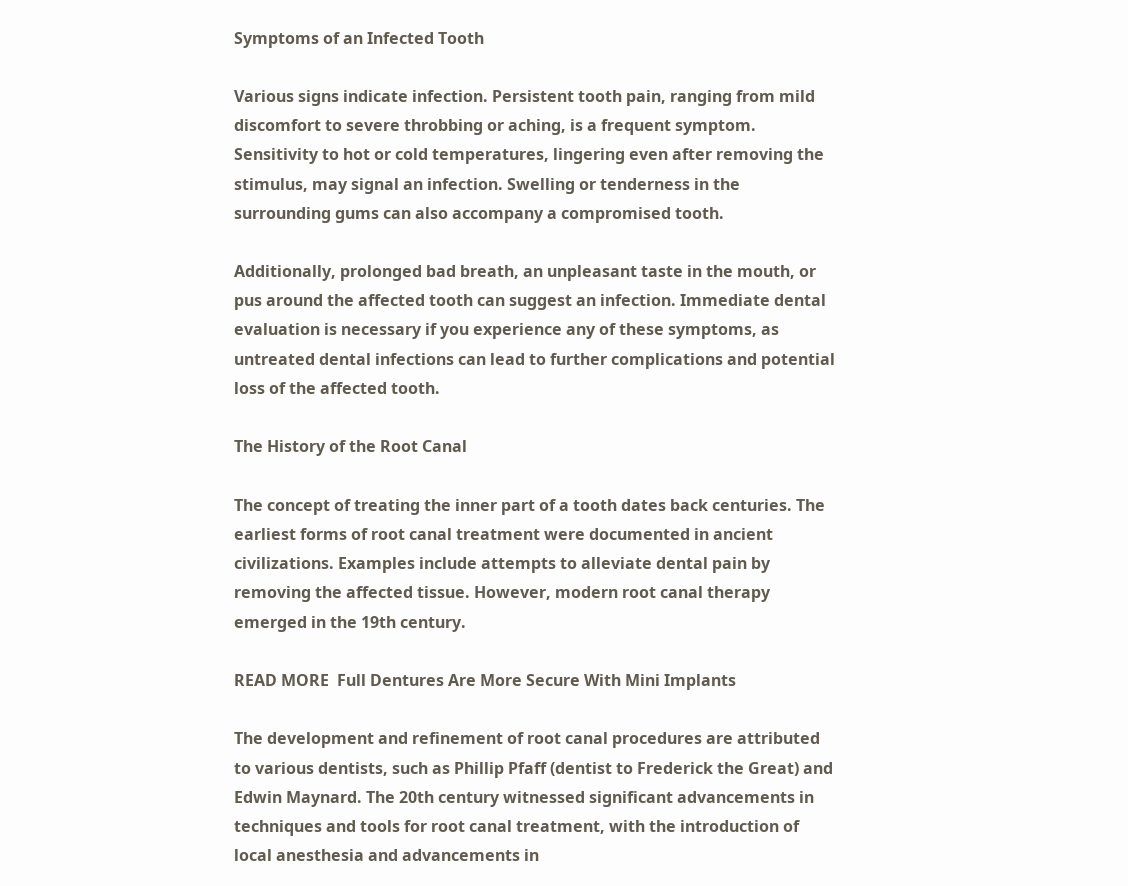Symptoms of an Infected Tooth

Various signs indicate infection. Persistent tooth pain, ranging from mild discomfort to severe throbbing or aching, is a frequent symptom. Sensitivity to hot or cold temperatures, lingering even after removing the stimulus, may signal an infection. Swelling or tenderness in the surrounding gums can also accompany a compromised tooth.

Additionally, prolonged bad breath, an unpleasant taste in the mouth, or pus around the affected tooth can suggest an infection. Immediate dental evaluation is necessary if you experience any of these symptoms, as untreated dental infections can lead to further complications and potential loss of the affected tooth.

The History of the Root Canal

The concept of treating the inner part of a tooth dates back centuries. The earliest forms of root canal treatment were documented in ancient civilizations. Examples include attempts to alleviate dental pain by removing the affected tissue. However, modern root canal therapy emerged in the 19th century.

READ MORE  Full Dentures Are More Secure With Mini Implants

The development and refinement of root canal procedures are attributed to various dentists, such as Phillip Pfaff (dentist to Frederick the Great) and Edwin Maynard. The 20th century witnessed significant advancements in techniques and tools for root canal treatment, with the introduction of local anesthesia and advancements in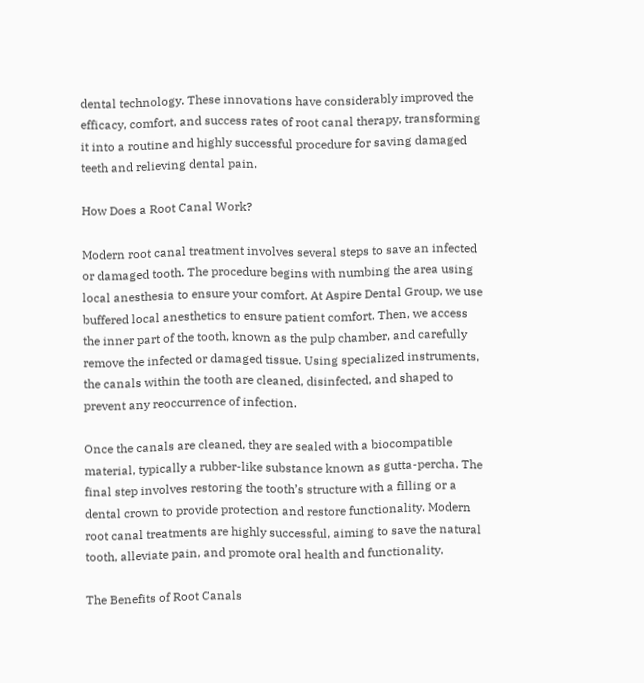dental technology. These innovations have considerably improved the efficacy, comfort, and success rates of root canal therapy, transforming it into a routine and highly successful procedure for saving damaged teeth and relieving dental pain.

How Does a Root Canal Work?

Modern root canal treatment involves several steps to save an infected or damaged tooth. The procedure begins with numbing the area using local anesthesia to ensure your comfort. At Aspire Dental Group, we use buffered local anesthetics to ensure patient comfort. Then, we access the inner part of the tooth, known as the pulp chamber, and carefully remove the infected or damaged tissue. Using specialized instruments, the canals within the tooth are cleaned, disinfected, and shaped to prevent any reoccurrence of infection.

Once the canals are cleaned, they are sealed with a biocompatible material, typically a rubber-like substance known as gutta-percha. The final step involves restoring the tooth’s structure with a filling or a dental crown to provide protection and restore functionality. Modern root canal treatments are highly successful, aiming to save the natural tooth, alleviate pain, and promote oral health and functionality.

The Benefits of Root Canals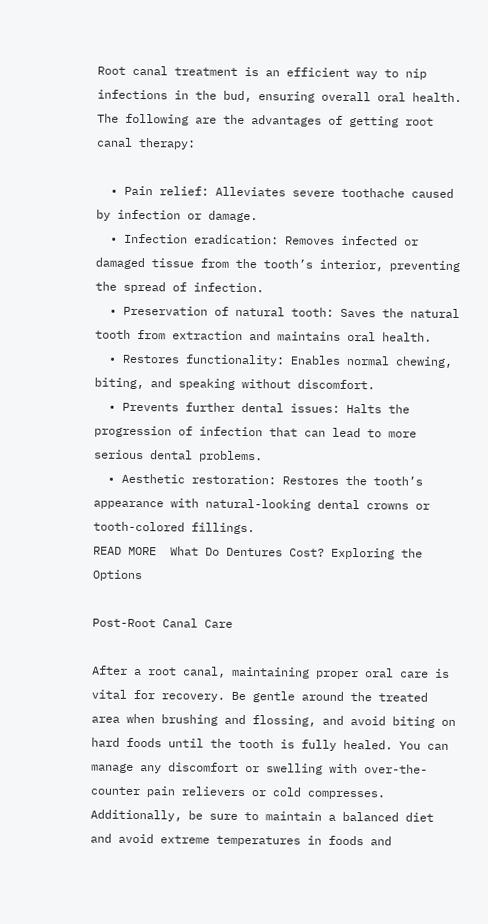Root canal treatment is an efficient way to nip infections in the bud, ensuring overall oral health. The following are the advantages of getting root canal therapy:

  • Pain relief: Alleviates severe toothache caused by infection or damage.
  • Infection eradication: Removes infected or damaged tissue from the tooth’s interior, preventing the spread of infection.
  • Preservation of natural tooth: Saves the natural tooth from extraction and maintains oral health.
  • Restores functionality: Enables normal chewing, biting, and speaking without discomfort.
  • Prevents further dental issues: Halts the progression of infection that can lead to more serious dental problems.
  • Aesthetic restoration: Restores the tooth’s appearance with natural-looking dental crowns or tooth-colored fillings.
READ MORE  What Do Dentures Cost? Exploring the Options

Post-Root Canal Care

After a root canal, maintaining proper oral care is vital for recovery. Be gentle around the treated area when brushing and flossing, and avoid biting on hard foods until the tooth is fully healed. You can manage any discomfort or swelling with over-the-counter pain relievers or cold compresses. Additionally, be sure to maintain a balanced diet and avoid extreme temperatures in foods and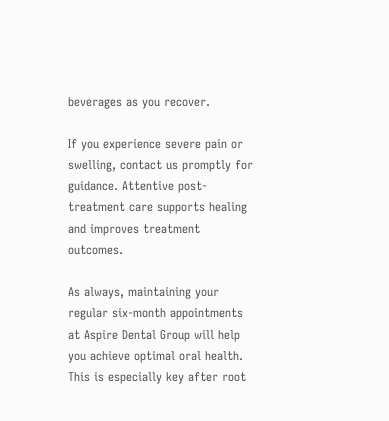beverages as you recover.

If you experience severe pain or swelling, contact us promptly for guidance. Attentive post-treatment care supports healing and improves treatment outcomes.

As always, maintaining your regular six-month appointments at Aspire Dental Group will help you achieve optimal oral health. This is especially key after root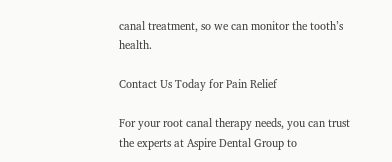canal treatment, so we can monitor the tooth’s health.

Contact Us Today for Pain Relief

For your root canal therapy needs, you can trust the experts at Aspire Dental Group to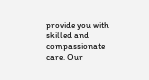provide you with skilled and compassionate care. Our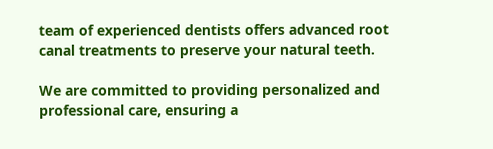team of experienced dentists offers advanced root canal treatments to preserve your natural teeth.

We are committed to providing personalized and professional care, ensuring a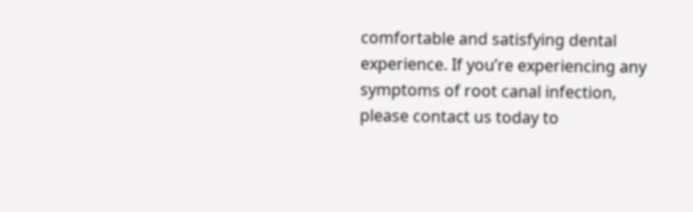comfortable and satisfying dental experience. If you’re experiencing any symptoms of root canal infection, please contact us today to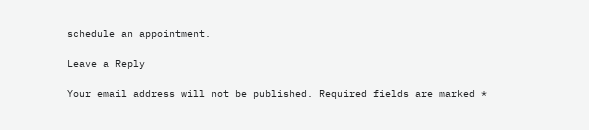schedule an appointment.

Leave a Reply

Your email address will not be published. Required fields are marked *